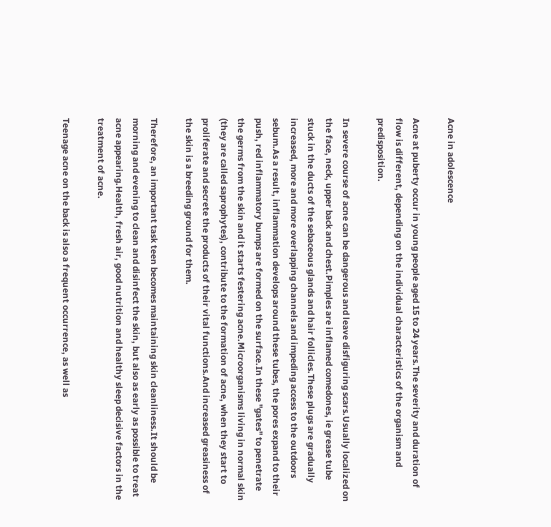Acne in adolescence

Acne at puberty occur in young people aged 15 to 24 years.The severity and duration of flow is different, depending on the individual characteristics of the organism and predisposition.

In severe course of acne can be dangerous and leave disfiguring scars.Usually localized on the face, neck, upper back and chest.Pimples are inflamed comedones, ie grease tube stuck in the ducts of the sebaceous glands and hair follicles.These plugs are gradually increased, more and more overlapping channels and impeding access to the outdoors sebum.As a result, inflammation develops around these tubes, the pores expand to their push, red inflammatory bumps are formed on the surface.In these "gates" to penetrate the germs from the skin and it starts festering acne.Microorganisms living in normal skin (they are called saprophytes), contribute to the formation of acne, when they start to proliferate and secrete the products of their vital functions.And increased greasiness of the skin is a breeding ground for them.

Therefore, an important task teen becomes maintaining skin cleanliness.It should be morning and evening to clean and disinfect the skin, but also as early as possible to treat acne appearing.Health, fresh air, good nutrition and healthy sleep decisive factors in the treatment of acne.

Teenage acne on the back is also a frequent occurrence, as well as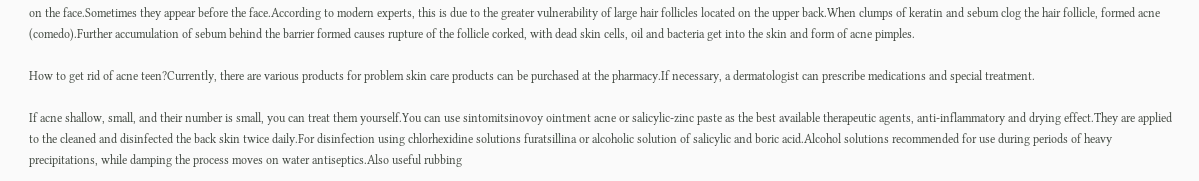on the face.Sometimes they appear before the face.According to modern experts, this is due to the greater vulnerability of large hair follicles located on the upper back.When clumps of keratin and sebum clog the hair follicle, formed acne (comedo).Further accumulation of sebum behind the barrier formed causes rupture of the follicle corked, with dead skin cells, oil and bacteria get into the skin and form of acne pimples.

How to get rid of acne teen?Currently, there are various products for problem skin care products can be purchased at the pharmacy.If necessary, a dermatologist can prescribe medications and special treatment.

If acne shallow, small, and their number is small, you can treat them yourself.You can use sintomitsinovoy ointment acne or salicylic-zinc paste as the best available therapeutic agents, anti-inflammatory and drying effect.They are applied to the cleaned and disinfected the back skin twice daily.For disinfection using chlorhexidine solutions furatsillina or alcoholic solution of salicylic and boric acid.Alcohol solutions recommended for use during periods of heavy precipitations, while damping the process moves on water antiseptics.Also useful rubbing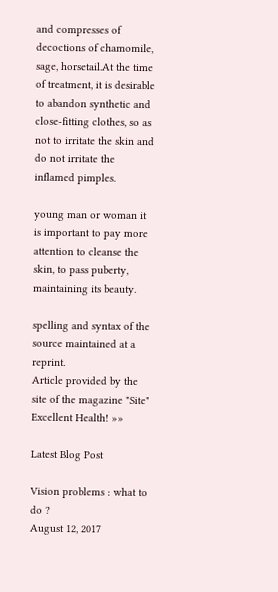and compresses of decoctions of chamomile, sage, horsetail.At the time of treatment, it is desirable to abandon synthetic and close-fitting clothes, so as not to irritate the skin and do not irritate the inflamed pimples.

young man or woman it is important to pay more attention to cleanse the skin, to pass puberty, maintaining its beauty.

spelling and syntax of the source maintained at a reprint.
Article provided by the site of the magazine "Site" Excellent Health! »»

Latest Blog Post

Vision problems : what to do ?
August 12, 2017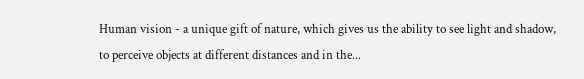Human vision - a unique gift of nature, which gives us the ability to see light and shadow, to perceive objects at different distances and in the...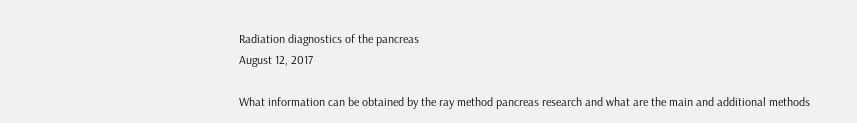Radiation diagnostics of the pancreas
August 12, 2017

What information can be obtained by the ray method pancreas research and what are the main and additional methods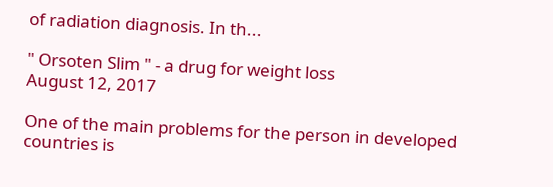of radiation diagnosis. In th...

" Orsoten Slim " - a drug for weight loss
August 12, 2017

One of the main problems for the person in developed countries is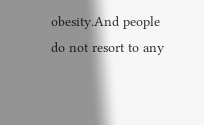obesity.And people do not resort to any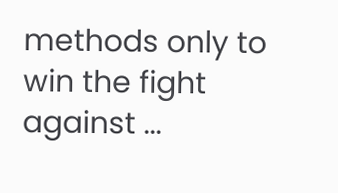methods only to win the fight against ...